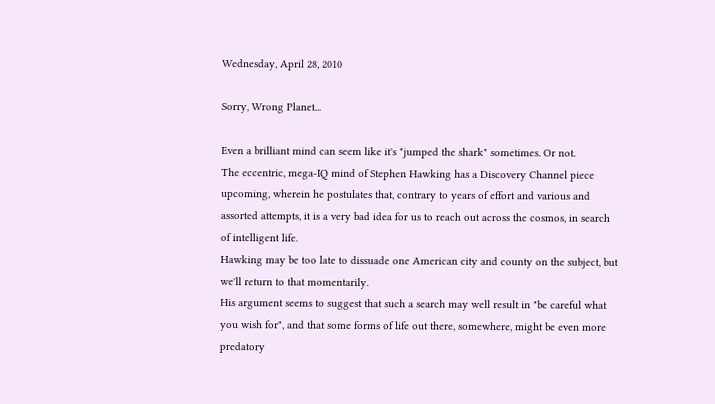Wednesday, April 28, 2010

Sorry, Wrong Planet...

Even a brilliant mind can seem like it's "jumped the shark" sometimes. Or not.
The eccentric, mega-IQ mind of Stephen Hawking has a Discovery Channel piece upcoming, wherein he postulates that, contrary to years of effort and various and assorted attempts, it is a very bad idea for us to reach out across the cosmos, in search of intelligent life.
Hawking may be too late to dissuade one American city and county on the subject, but we'll return to that momentarily.
His argument seems to suggest that such a search may well result in "be careful what you wish for", and that some forms of life out there, somewhere, might be even more predatory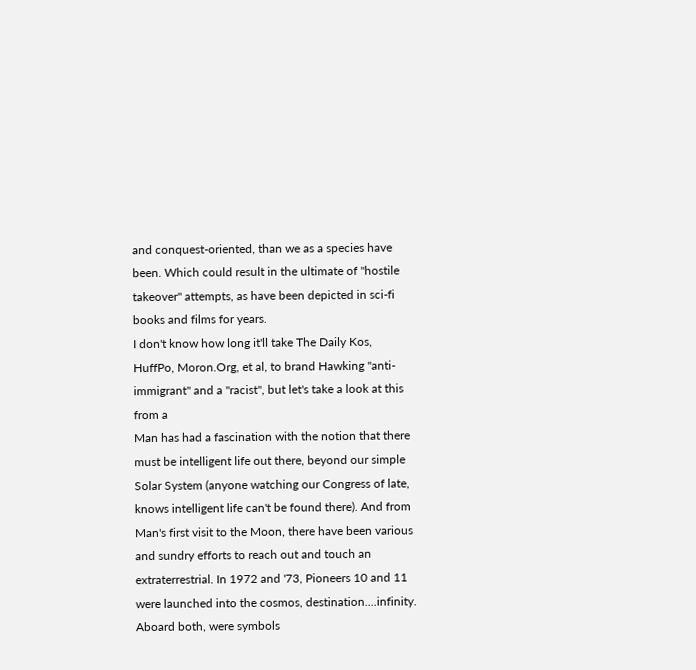and conquest-oriented, than we as a species have been. Which could result in the ultimate of "hostile takeover" attempts, as have been depicted in sci-fi books and films for years.
I don't know how long it'll take The Daily Kos, HuffPo, Moron.Org, et al, to brand Hawking "anti-immigrant" and a "racist", but let's take a look at this from a
Man has had a fascination with the notion that there must be intelligent life out there, beyond our simple Solar System (anyone watching our Congress of late, knows intelligent life can't be found there). And from Man's first visit to the Moon, there have been various and sundry efforts to reach out and touch an extraterrestrial. In 1972 and '73, Pioneers 10 and 11 were launched into the cosmos, destination....infinity. Aboard both, were symbols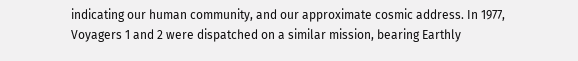indicating our human community, and our approximate cosmic address. In 1977, Voyagers 1 and 2 were dispatched on a similar mission, bearing Earthly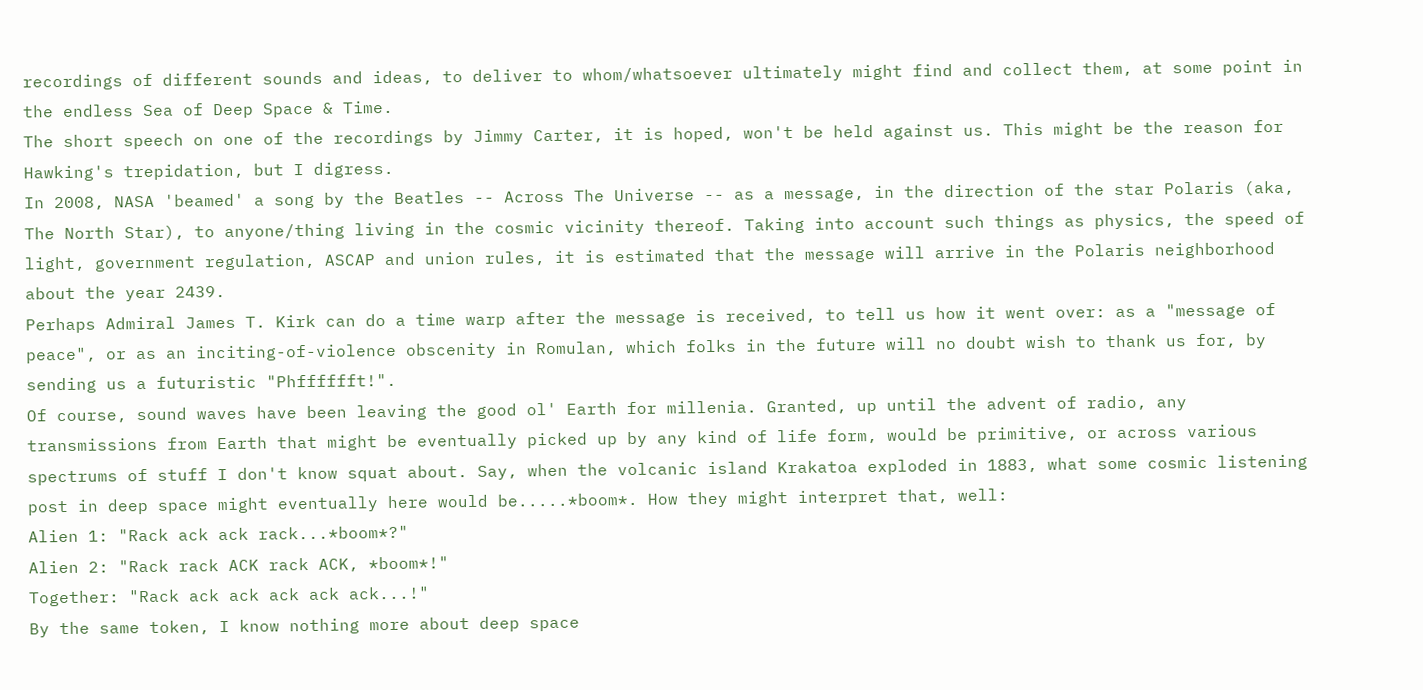recordings of different sounds and ideas, to deliver to whom/whatsoever ultimately might find and collect them, at some point in the endless Sea of Deep Space & Time.
The short speech on one of the recordings by Jimmy Carter, it is hoped, won't be held against us. This might be the reason for Hawking's trepidation, but I digress.
In 2008, NASA 'beamed' a song by the Beatles -- Across The Universe -- as a message, in the direction of the star Polaris (aka, The North Star), to anyone/thing living in the cosmic vicinity thereof. Taking into account such things as physics, the speed of light, government regulation, ASCAP and union rules, it is estimated that the message will arrive in the Polaris neighborhood about the year 2439.
Perhaps Admiral James T. Kirk can do a time warp after the message is received, to tell us how it went over: as a "message of peace", or as an inciting-of-violence obscenity in Romulan, which folks in the future will no doubt wish to thank us for, by sending us a futuristic "Phfffffft!".
Of course, sound waves have been leaving the good ol' Earth for millenia. Granted, up until the advent of radio, any transmissions from Earth that might be eventually picked up by any kind of life form, would be primitive, or across various spectrums of stuff I don't know squat about. Say, when the volcanic island Krakatoa exploded in 1883, what some cosmic listening post in deep space might eventually here would be.....*boom*. How they might interpret that, well:
Alien 1: "Rack ack ack rack...*boom*?"
Alien 2: "Rack rack ACK rack ACK, *boom*!"
Together: "Rack ack ack ack ack ack...!"
By the same token, I know nothing more about deep space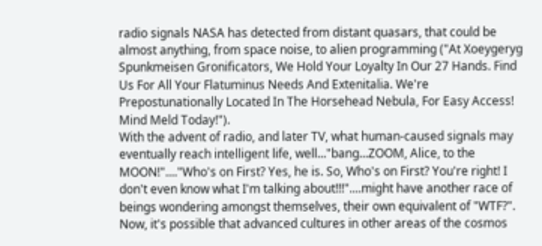radio signals NASA has detected from distant quasars, that could be almost anything, from space noise, to alien programming ("At Xoeygeryg Spunkmeisen Gronificators, We Hold Your Loyalty In Our 27 Hands. Find Us For All Your Flatuminus Needs And Extenitalia. We're Prepostunationally Located In The Horsehead Nebula, For Easy Access! Mind Meld Today!").
With the advent of radio, and later TV, what human-caused signals may eventually reach intelligent life, well..."bang...ZOOM, Alice, to the MOON!"...."Who's on First? Yes, he is. So, Who's on First? You're right! I don't even know what I'm talking about!!!"....might have another race of beings wondering amongst themselves, their own equivalent of "WTF?".
Now, it's possible that advanced cultures in other areas of the cosmos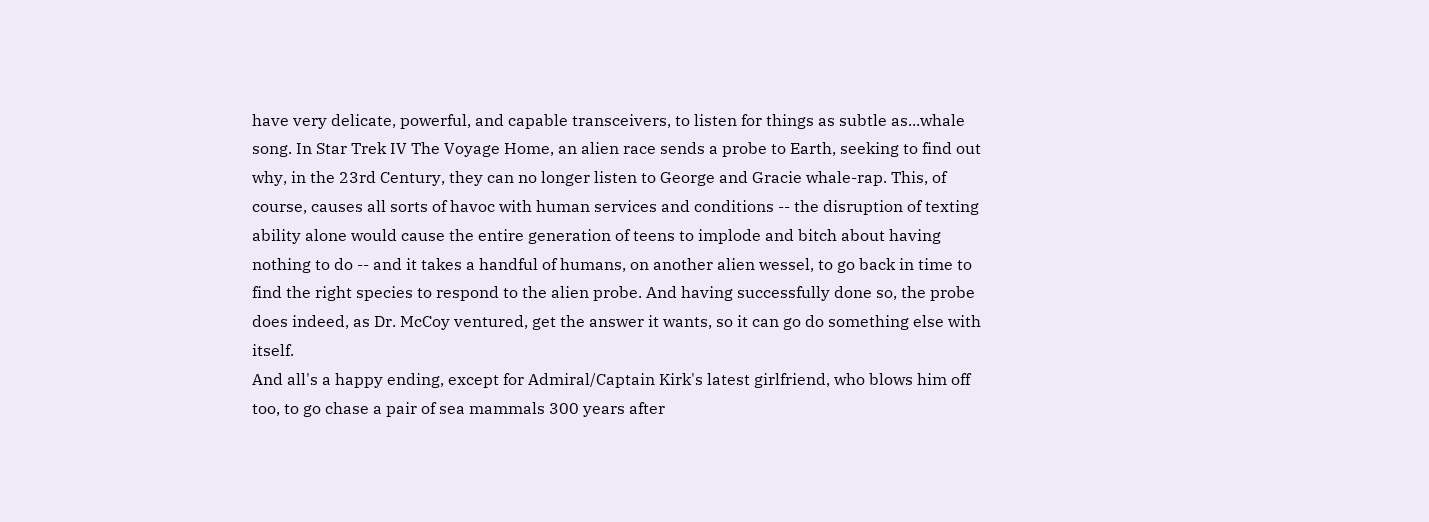have very delicate, powerful, and capable transceivers, to listen for things as subtle as...whale song. In Star Trek IV The Voyage Home, an alien race sends a probe to Earth, seeking to find out why, in the 23rd Century, they can no longer listen to George and Gracie whale-rap. This, of course, causes all sorts of havoc with human services and conditions -- the disruption of texting ability alone would cause the entire generation of teens to implode and bitch about having nothing to do -- and it takes a handful of humans, on another alien wessel, to go back in time to find the right species to respond to the alien probe. And having successfully done so, the probe does indeed, as Dr. McCoy ventured, get the answer it wants, so it can go do something else with itself.
And all's a happy ending, except for Admiral/Captain Kirk's latest girlfriend, who blows him off too, to go chase a pair of sea mammals 300 years after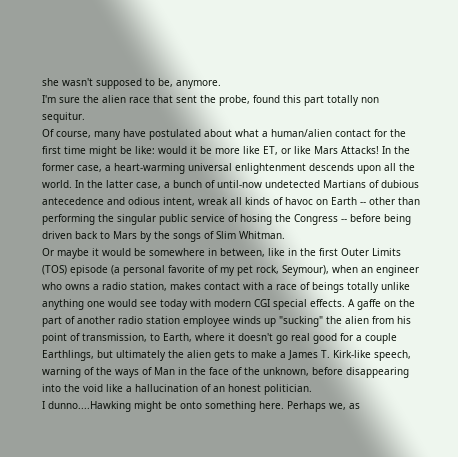she wasn't supposed to be, anymore.
I'm sure the alien race that sent the probe, found this part totally non sequitur.
Of course, many have postulated about what a human/alien contact for the first time might be like: would it be more like ET, or like Mars Attacks! In the former case, a heart-warming universal enlightenment descends upon all the world. In the latter case, a bunch of until-now undetected Martians of dubious antecedence and odious intent, wreak all kinds of havoc on Earth -- other than performing the singular public service of hosing the Congress -- before being driven back to Mars by the songs of Slim Whitman.
Or maybe it would be somewhere in between, like in the first Outer Limits (TOS) episode (a personal favorite of my pet rock, Seymour), when an engineer who owns a radio station, makes contact with a race of beings totally unlike anything one would see today with modern CGI special effects. A gaffe on the part of another radio station employee winds up "sucking" the alien from his point of transmission, to Earth, where it doesn't go real good for a couple Earthlings, but ultimately the alien gets to make a James T. Kirk-like speech, warning of the ways of Man in the face of the unknown, before disappearing into the void like a hallucination of an honest politician.
I dunno....Hawking might be onto something here. Perhaps we, as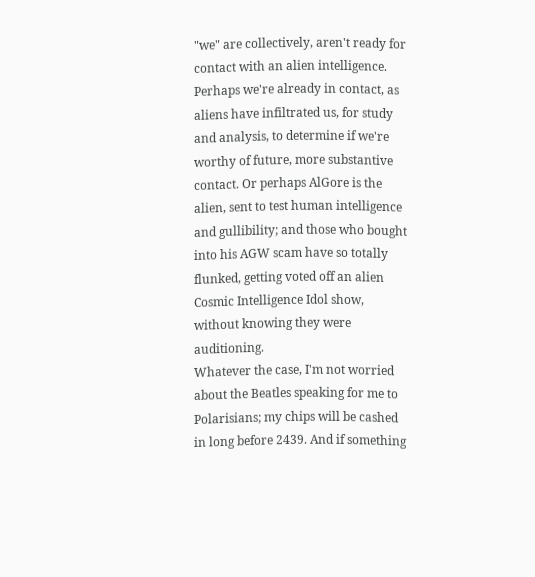"we" are collectively, aren't ready for contact with an alien intelligence. Perhaps we're already in contact, as aliens have infiltrated us, for study and analysis, to determine if we're worthy of future, more substantive contact. Or perhaps AlGore is the alien, sent to test human intelligence and gullibility; and those who bought into his AGW scam have so totally flunked, getting voted off an alien Cosmic Intelligence Idol show, without knowing they were auditioning.
Whatever the case, I'm not worried about the Beatles speaking for me to Polarisians; my chips will be cashed in long before 2439. And if something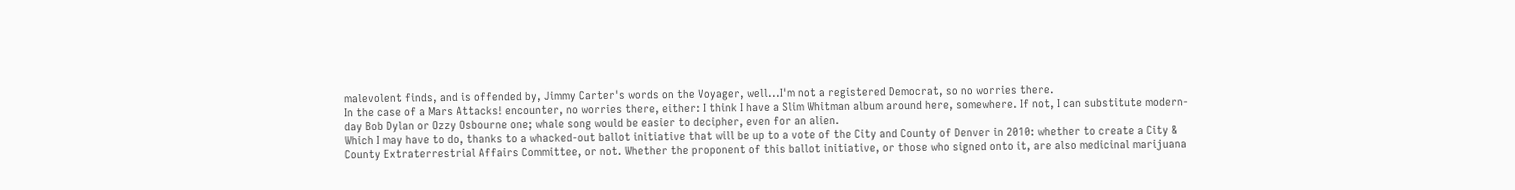malevolent finds, and is offended by, Jimmy Carter's words on the Voyager, well...I'm not a registered Democrat, so no worries there.
In the case of a Mars Attacks! encounter, no worries there, either: I think I have a Slim Whitman album around here, somewhere. If not, I can substitute modern-day Bob Dylan or Ozzy Osbourne one; whale song would be easier to decipher, even for an alien.
Which I may have to do, thanks to a whacked-out ballot initiative that will be up to a vote of the City and County of Denver in 2010: whether to create a City & County Extraterrestrial Affairs Committee, or not. Whether the proponent of this ballot initiative, or those who signed onto it, are also medicinal marijuana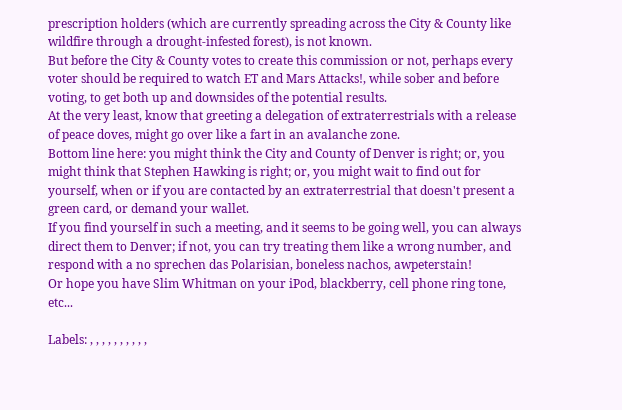prescription holders (which are currently spreading across the City & County like wildfire through a drought-infested forest), is not known.
But before the City & County votes to create this commission or not, perhaps every voter should be required to watch ET and Mars Attacks!, while sober and before voting, to get both up and downsides of the potential results.
At the very least, know that greeting a delegation of extraterrestrials with a release of peace doves, might go over like a fart in an avalanche zone.
Bottom line here: you might think the City and County of Denver is right; or, you might think that Stephen Hawking is right; or, you might wait to find out for yourself, when or if you are contacted by an extraterrestrial that doesn't present a green card, or demand your wallet.
If you find yourself in such a meeting, and it seems to be going well, you can always direct them to Denver; if not, you can try treating them like a wrong number, and respond with a no sprechen das Polarisian, boneless nachos, awpeterstain!
Or hope you have Slim Whitman on your iPod, blackberry, cell phone ring tone, etc...

Labels: , , , , , , , , , ,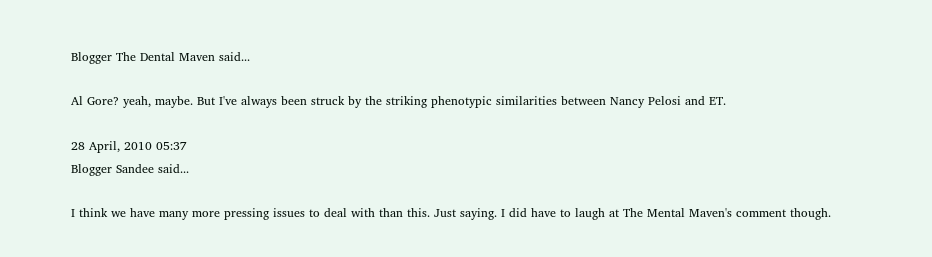Blogger The Dental Maven said...

Al Gore? yeah, maybe. But I've always been struck by the striking phenotypic similarities between Nancy Pelosi and ET.

28 April, 2010 05:37
Blogger Sandee said...

I think we have many more pressing issues to deal with than this. Just saying. I did have to laugh at The Mental Maven's comment though.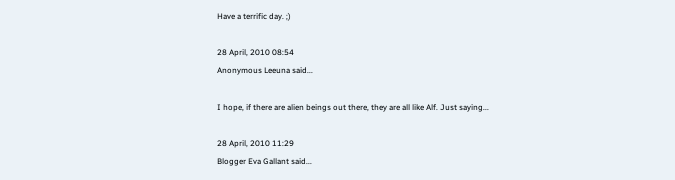Have a terrific day. ;)

28 April, 2010 08:54
Anonymous Leeuna said...

I hope, if there are alien beings out there, they are all like Alf. Just saying...

28 April, 2010 11:29
Blogger Eva Gallant said...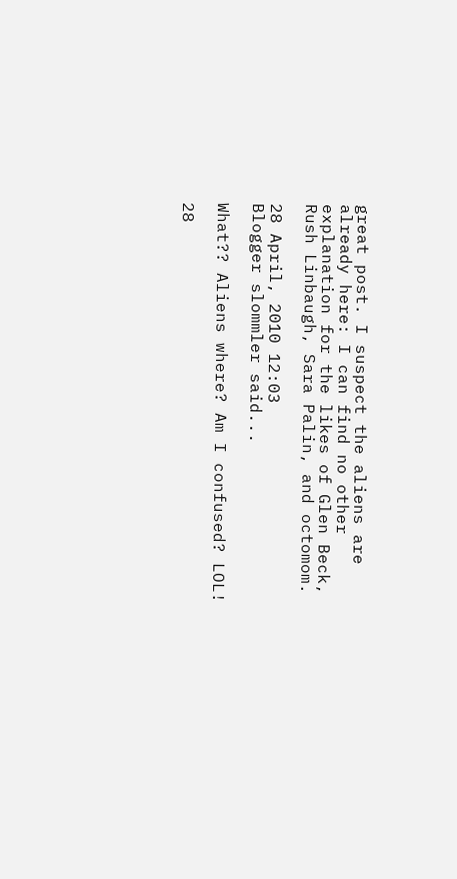great post. I suspect the aliens are already here: I can find no other explanation for the likes of Glen Beck, Rush Linbaugh, Sara Palin, and octomom.

28 April, 2010 12:03
Blogger slommler said...

What?? Aliens where? Am I confused? LOL!

28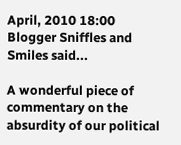April, 2010 18:00
Blogger Sniffles and Smiles said...

A wonderful piece of commentary on the absurdity of our political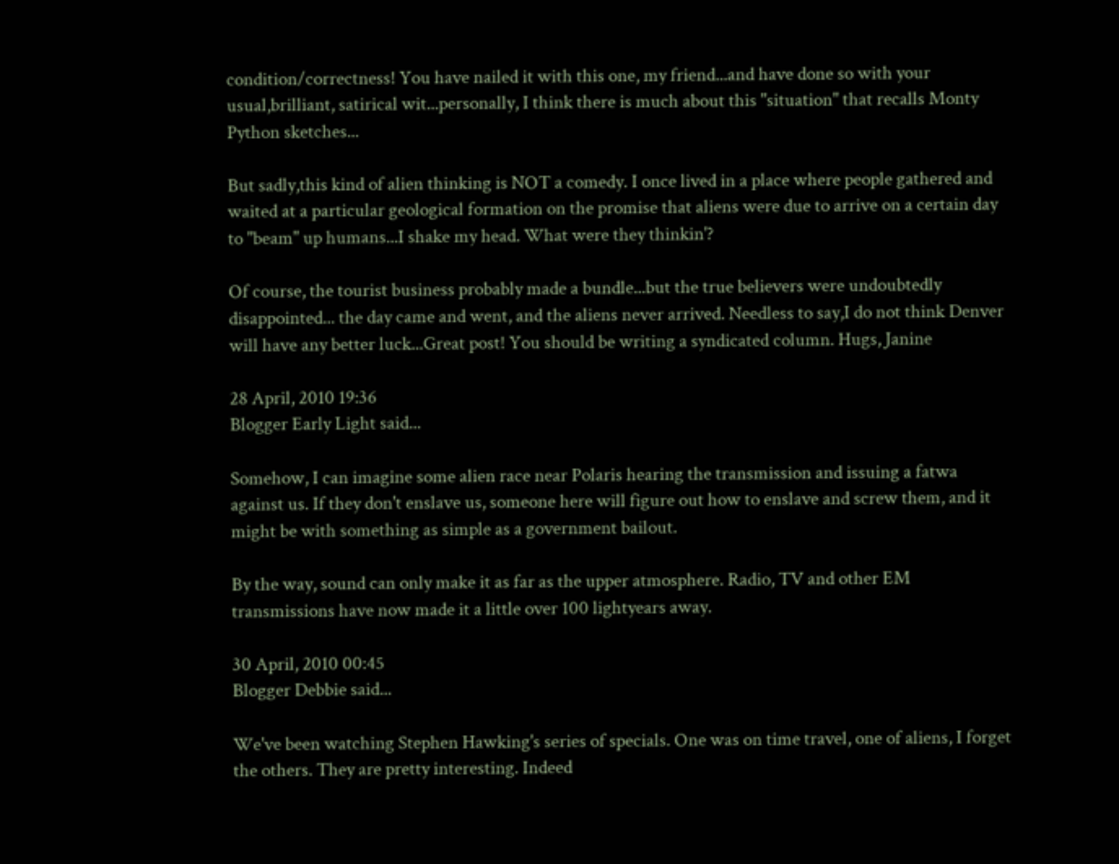condition/correctness! You have nailed it with this one, my friend...and have done so with your usual,brilliant, satirical wit...personally, I think there is much about this "situation" that recalls Monty Python sketches...

But sadly,this kind of alien thinking is NOT a comedy. I once lived in a place where people gathered and waited at a particular geological formation on the promise that aliens were due to arrive on a certain day to "beam" up humans...I shake my head. What were they thinkin'?

Of course, the tourist business probably made a bundle...but the true believers were undoubtedly disappointed... the day came and went, and the aliens never arrived. Needless to say,I do not think Denver will have any better luck...Great post! You should be writing a syndicated column. Hugs, Janine

28 April, 2010 19:36
Blogger Early Light said...

Somehow, I can imagine some alien race near Polaris hearing the transmission and issuing a fatwa against us. If they don't enslave us, someone here will figure out how to enslave and screw them, and it might be with something as simple as a government bailout.

By the way, sound can only make it as far as the upper atmosphere. Radio, TV and other EM transmissions have now made it a little over 100 lightyears away.

30 April, 2010 00:45
Blogger Debbie said...

We've been watching Stephen Hawking's series of specials. One was on time travel, one of aliens, I forget the others. They are pretty interesting. Indeed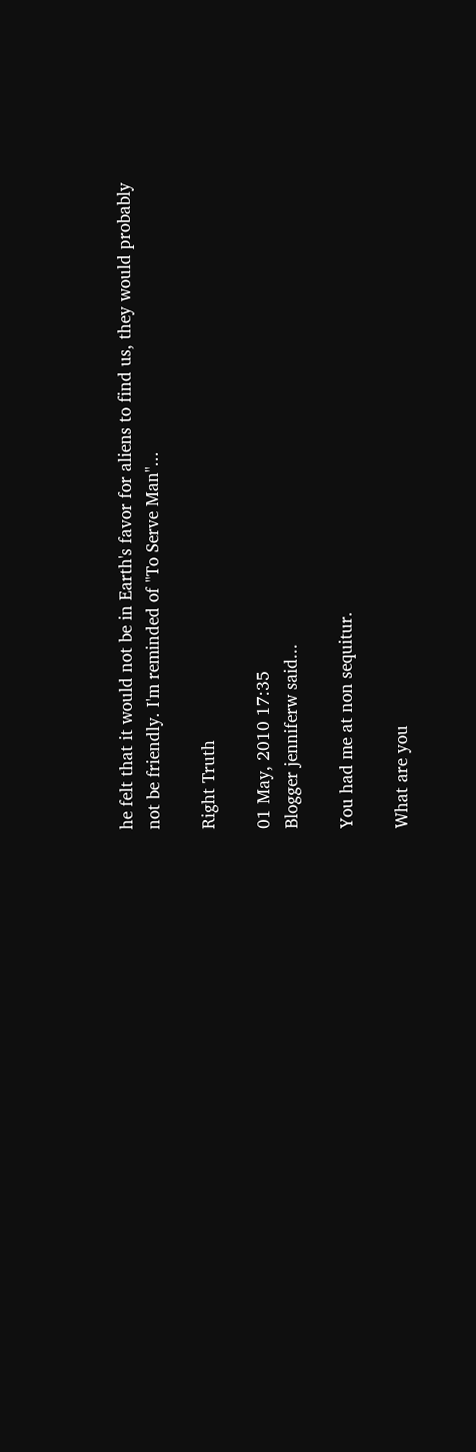he felt that it would not be in Earth's favor for aliens to find us, they would probably not be friendly. I'm reminded of "To Serve Man"...

Right Truth

01 May, 2010 17:35
Blogger jenniferw said...

You had me at non sequitur.

What are you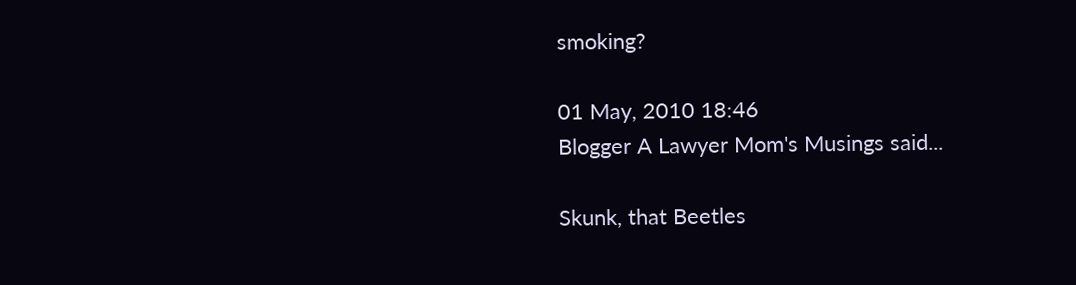smoking?

01 May, 2010 18:46
Blogger A Lawyer Mom's Musings said...

Skunk, that Beetles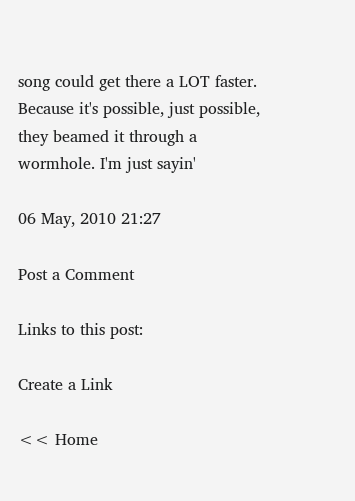song could get there a LOT faster. Because it's possible, just possible, they beamed it through a wormhole. I'm just sayin'

06 May, 2010 21:27

Post a Comment

Links to this post:

Create a Link

<< Home